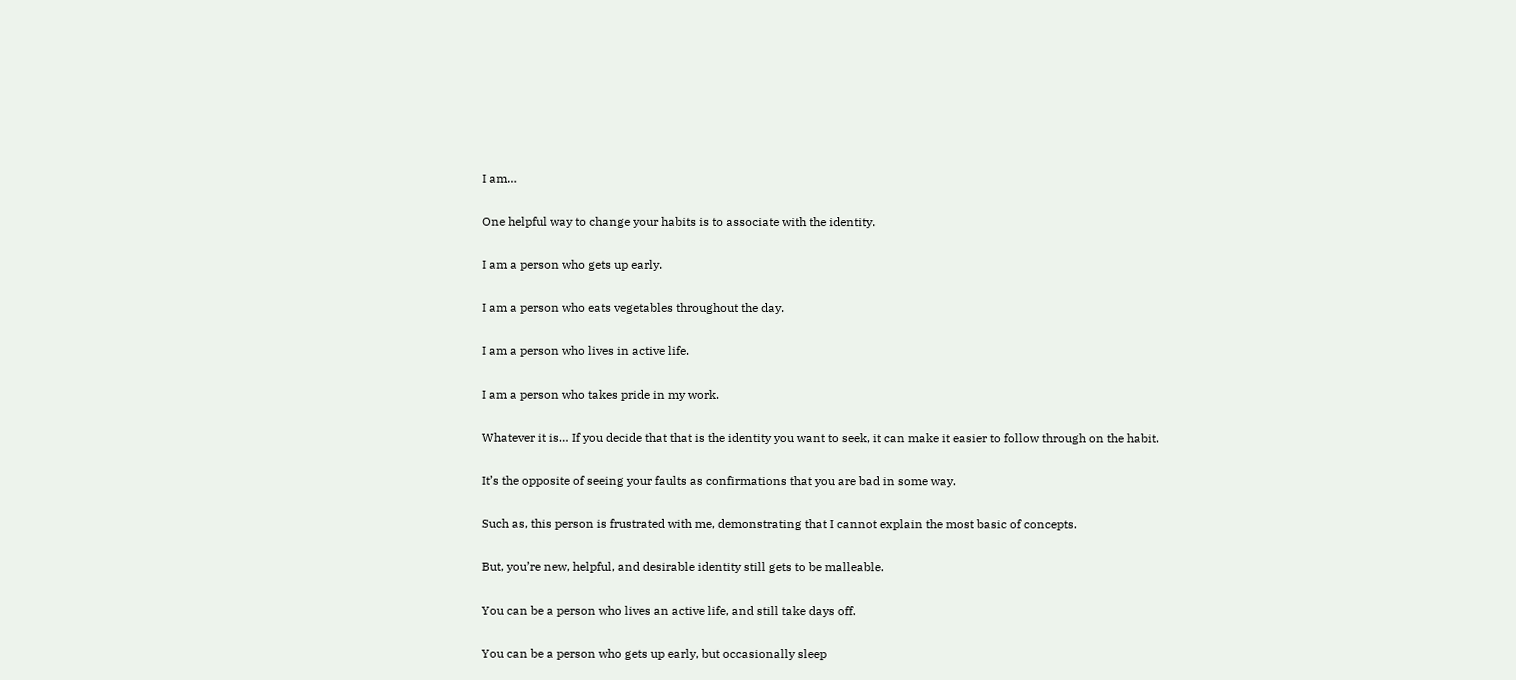I am…

One helpful way to change your habits is to associate with the identity.

I am a person who gets up early.

I am a person who eats vegetables throughout the day.

I am a person who lives in active life.

I am a person who takes pride in my work.

Whatever it is… If you decide that that is the identity you want to seek, it can make it easier to follow through on the habit.

It’s the opposite of seeing your faults as confirmations that you are bad in some way.

Such as, this person is frustrated with me, demonstrating that I cannot explain the most basic of concepts.

But, you’re new, helpful, and desirable identity still gets to be malleable.

You can be a person who lives an active life, and still take days off.

You can be a person who gets up early, but occasionally sleep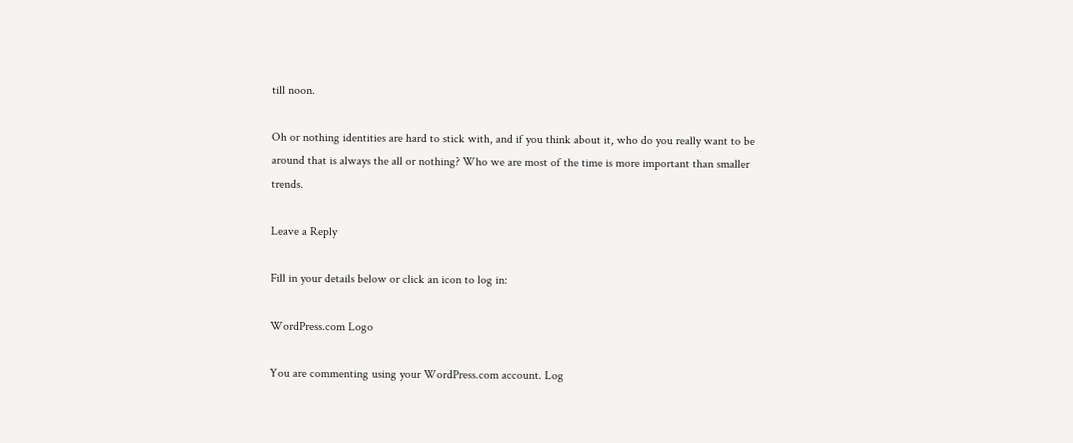till noon.

Oh or nothing identities are hard to stick with, and if you think about it, who do you really want to be around that is always the all or nothing? Who we are most of the time is more important than smaller trends.

Leave a Reply

Fill in your details below or click an icon to log in:

WordPress.com Logo

You are commenting using your WordPress.com account. Log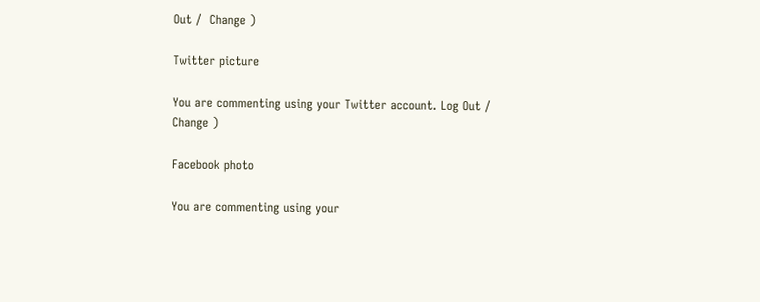Out /  Change )

Twitter picture

You are commenting using your Twitter account. Log Out /  Change )

Facebook photo

You are commenting using your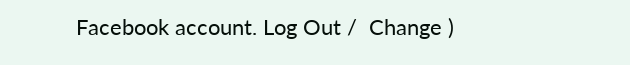Facebook account. Log Out /  Change )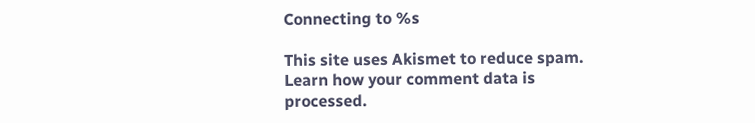Connecting to %s

This site uses Akismet to reduce spam. Learn how your comment data is processed.